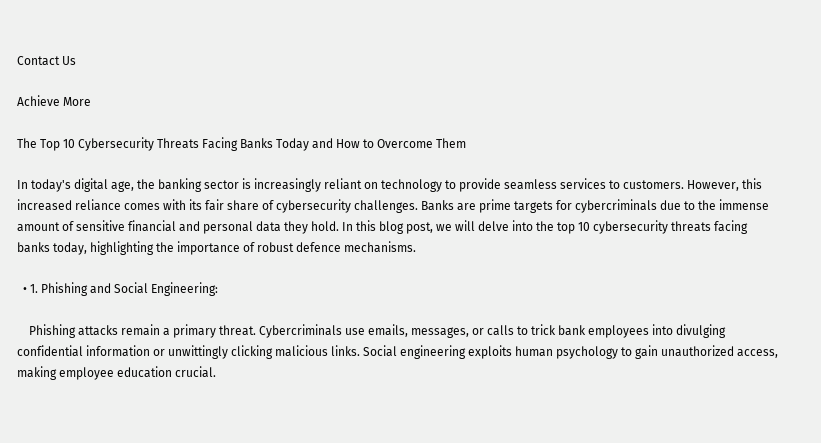Contact Us

Achieve More

The Top 10 Cybersecurity Threats Facing Banks Today and How to Overcome Them

In today's digital age, the banking sector is increasingly reliant on technology to provide seamless services to customers. However, this increased reliance comes with its fair share of cybersecurity challenges. Banks are prime targets for cybercriminals due to the immense amount of sensitive financial and personal data they hold. In this blog post, we will delve into the top 10 cybersecurity threats facing banks today, highlighting the importance of robust defence mechanisms.

  • 1. Phishing and Social Engineering:

    Phishing attacks remain a primary threat. Cybercriminals use emails, messages, or calls to trick bank employees into divulging confidential information or unwittingly clicking malicious links. Social engineering exploits human psychology to gain unauthorized access, making employee education crucial.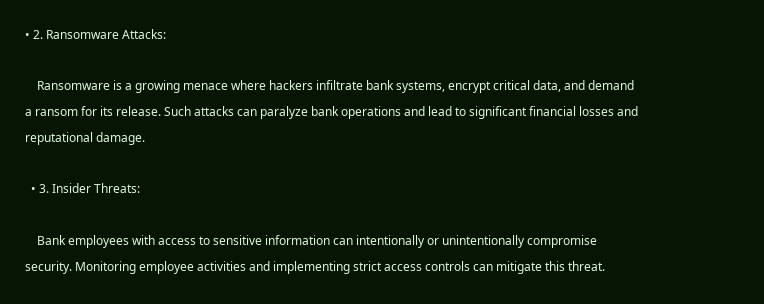• 2. Ransomware Attacks:

    Ransomware is a growing menace where hackers infiltrate bank systems, encrypt critical data, and demand a ransom for its release. Such attacks can paralyze bank operations and lead to significant financial losses and reputational damage.

  • 3. Insider Threats:

    Bank employees with access to sensitive information can intentionally or unintentionally compromise security. Monitoring employee activities and implementing strict access controls can mitigate this threat.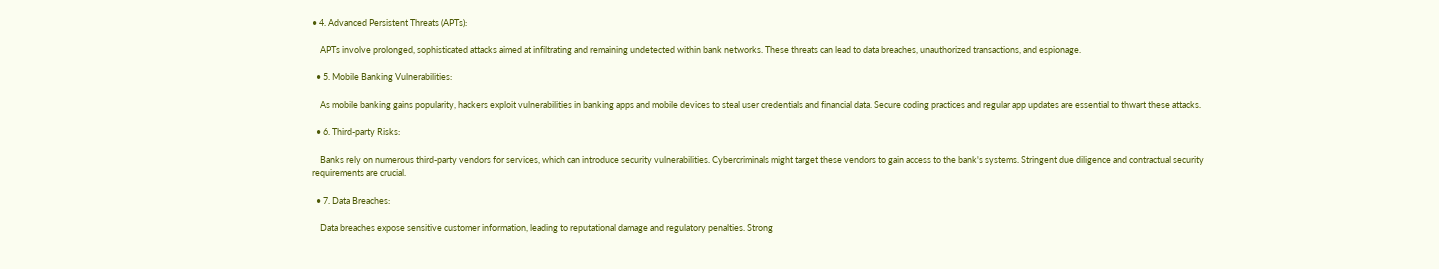• 4. Advanced Persistent Threats (APTs):

    APTs involve prolonged, sophisticated attacks aimed at infiltrating and remaining undetected within bank networks. These threats can lead to data breaches, unauthorized transactions, and espionage.

  • 5. Mobile Banking Vulnerabilities:

    As mobile banking gains popularity, hackers exploit vulnerabilities in banking apps and mobile devices to steal user credentials and financial data. Secure coding practices and regular app updates are essential to thwart these attacks.

  • 6. Third-party Risks:

    Banks rely on numerous third-party vendors for services, which can introduce security vulnerabilities. Cybercriminals might target these vendors to gain access to the bank's systems. Stringent due diligence and contractual security requirements are crucial.

  • 7. Data Breaches:

    Data breaches expose sensitive customer information, leading to reputational damage and regulatory penalties. Strong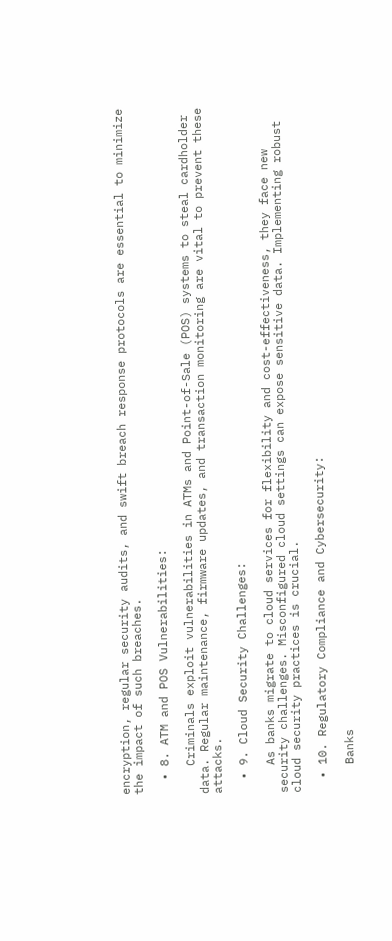encryption, regular security audits, and swift breach response protocols are essential to minimize the impact of such breaches.

  • 8. ATM and POS Vulnerabilities:

    Criminals exploit vulnerabilities in ATMs and Point-of-Sale (POS) systems to steal cardholder data. Regular maintenance, firmware updates, and transaction monitoring are vital to prevent these attacks.

  • 9. Cloud Security Challenges:

    As banks migrate to cloud services for flexibility and cost-effectiveness, they face new security challenges. Misconfigured cloud settings can expose sensitive data. Implementing robust cloud security practices is crucial.

  • 10. Regulatory Compliance and Cybersecurity:

    Banks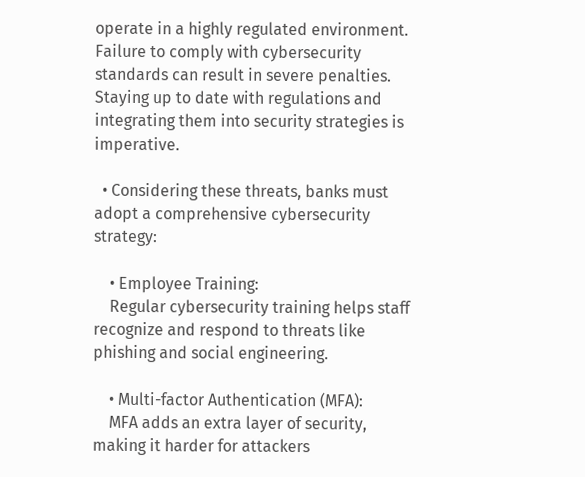operate in a highly regulated environment. Failure to comply with cybersecurity standards can result in severe penalties. Staying up to date with regulations and integrating them into security strategies is imperative.

  • Considering these threats, banks must adopt a comprehensive cybersecurity strategy:

    • Employee Training:
    Regular cybersecurity training helps staff recognize and respond to threats like phishing and social engineering.

    • Multi-factor Authentication (MFA):
    MFA adds an extra layer of security, making it harder for attackers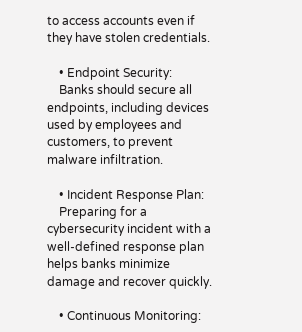to access accounts even if they have stolen credentials.

    • Endpoint Security:
    Banks should secure all endpoints, including devices used by employees and customers, to prevent malware infiltration.

    • Incident Response Plan:
    Preparing for a cybersecurity incident with a well-defined response plan helps banks minimize damage and recover quickly.

    • Continuous Monitoring: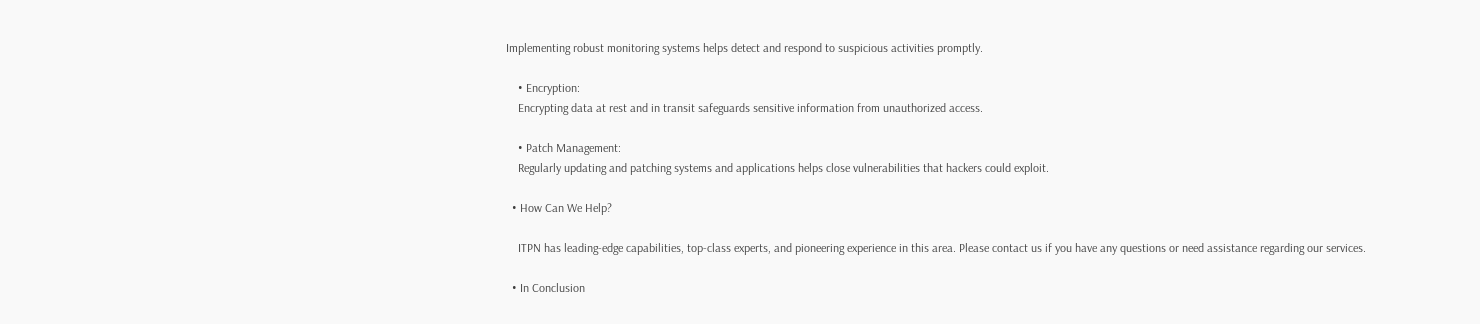Implementing robust monitoring systems helps detect and respond to suspicious activities promptly.

    • Encryption:
    Encrypting data at rest and in transit safeguards sensitive information from unauthorized access.

    • Patch Management:
    Regularly updating and patching systems and applications helps close vulnerabilities that hackers could exploit.

  • How Can We Help?

    ITPN has leading-edge capabilities, top-class experts, and pioneering experience in this area. Please contact us if you have any questions or need assistance regarding our services.

  • In Conclusion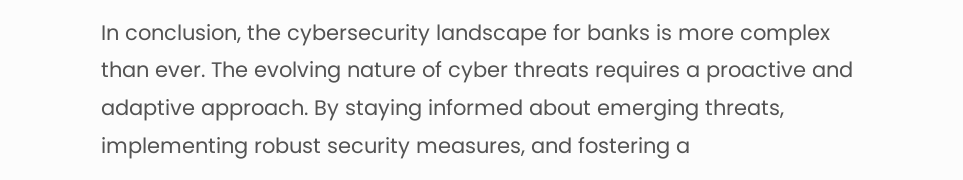In conclusion, the cybersecurity landscape for banks is more complex than ever. The evolving nature of cyber threats requires a proactive and adaptive approach. By staying informed about emerging threats, implementing robust security measures, and fostering a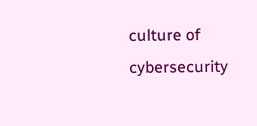culture of cybersecurity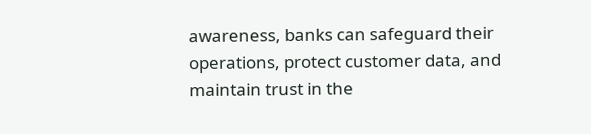awareness, banks can safeguard their operations, protect customer data, and maintain trust in the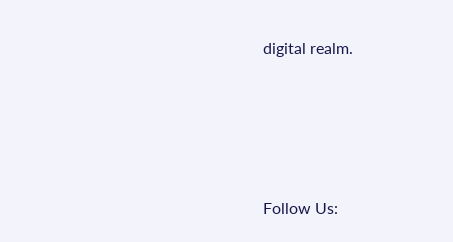digital realm.




Follow Us: